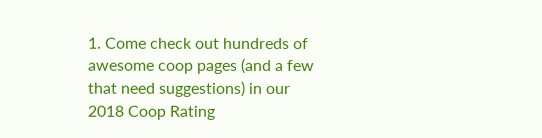1. Come check out hundreds of awesome coop pages (and a few that need suggestions) in our 2018 Coop Rating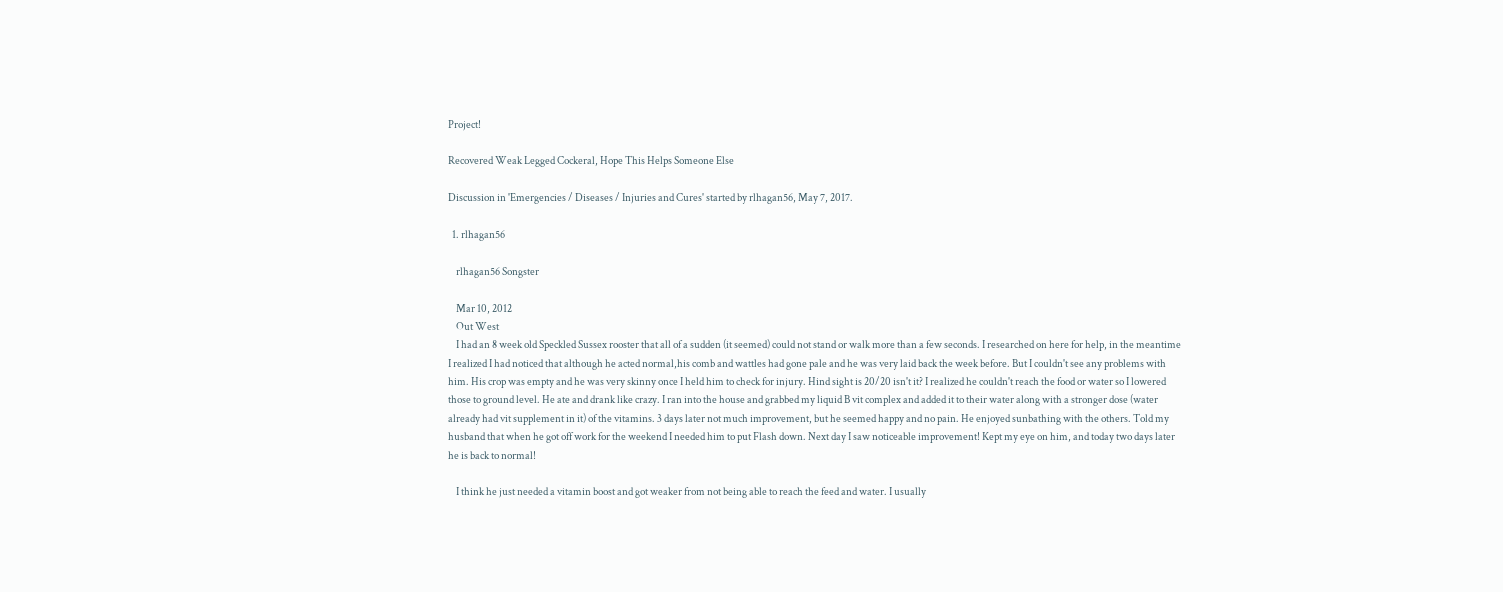Project!

Recovered Weak Legged Cockeral, Hope This Helps Someone Else

Discussion in 'Emergencies / Diseases / Injuries and Cures' started by rlhagan56, May 7, 2017.

  1. rlhagan56

    rlhagan56 Songster

    Mar 10, 2012
    Out West
    I had an 8 week old Speckled Sussex rooster that all of a sudden (it seemed) could not stand or walk more than a few seconds. I researched on here for help, in the meantime I realized I had noticed that although he acted normal,his comb and wattles had gone pale and he was very laid back the week before. But I couldn't see any problems with him. His crop was empty and he was very skinny once I held him to check for injury. Hind sight is 20/20 isn't it? I realized he couldn't reach the food or water so I lowered those to ground level. He ate and drank like crazy. I ran into the house and grabbed my liquid B vit complex and added it to their water along with a stronger dose (water already had vit supplement in it) of the vitamins. 3 days later not much improvement, but he seemed happy and no pain. He enjoyed sunbathing with the others. Told my husband that when he got off work for the weekend I needed him to put Flash down. Next day I saw noticeable improvement! Kept my eye on him, and today two days later he is back to normal!

    I think he just needed a vitamin boost and got weaker from not being able to reach the feed and water. I usually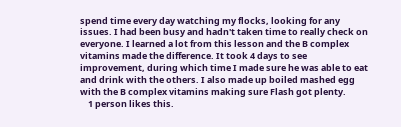spend time every day watching my flocks, looking for any issues. I had been busy and hadn't taken time to really check on everyone. I learned a lot from this lesson and the B complex vitamins made the difference. It took 4 days to see improvement, during which time I made sure he was able to eat and drink with the others. I also made up boiled mashed egg with the B complex vitamins making sure Flash got plenty.
    1 person likes this.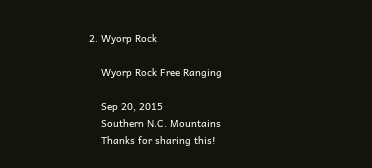2. Wyorp Rock

    Wyorp Rock Free Ranging

    Sep 20, 2015
    Southern N.C. Mountains
    Thanks for sharing this!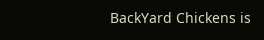BackYard Chickens is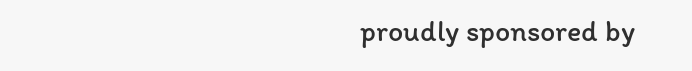proudly sponsored by